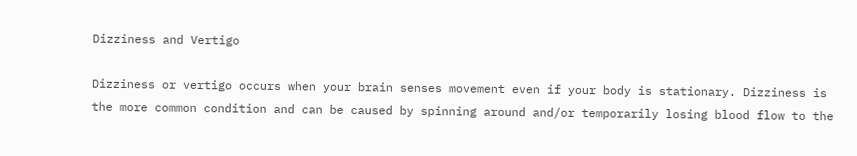Dizziness and Vertigo

Dizziness or vertigo occurs when your brain senses movement even if your body is stationary. Dizziness is the more common condition and can be caused by spinning around and/or temporarily losing blood flow to the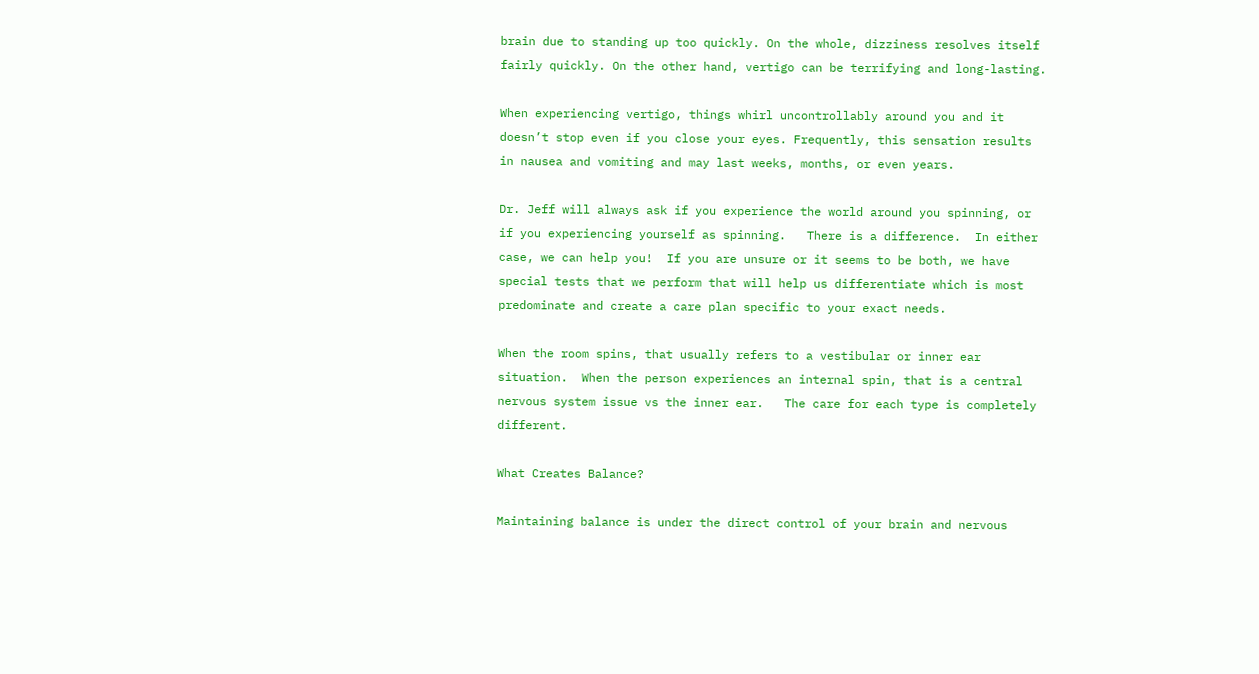brain due to standing up too quickly. On the whole, dizziness resolves itself fairly quickly. On the other hand, vertigo can be terrifying and long-lasting.

When experiencing vertigo, things whirl uncontrollably around you and it doesn’t stop even if you close your eyes. Frequently, this sensation results in nausea and vomiting and may last weeks, months, or even years.

Dr. Jeff will always ask if you experience the world around you spinning, or if you experiencing yourself as spinning.   There is a difference.  In either case, we can help you!  If you are unsure or it seems to be both, we have special tests that we perform that will help us differentiate which is most predominate and create a care plan specific to your exact needs.

When the room spins, that usually refers to a vestibular or inner ear situation.  When the person experiences an internal spin, that is a central nervous system issue vs the inner ear.   The care for each type is completely different.

What Creates Balance?

Maintaining balance is under the direct control of your brain and nervous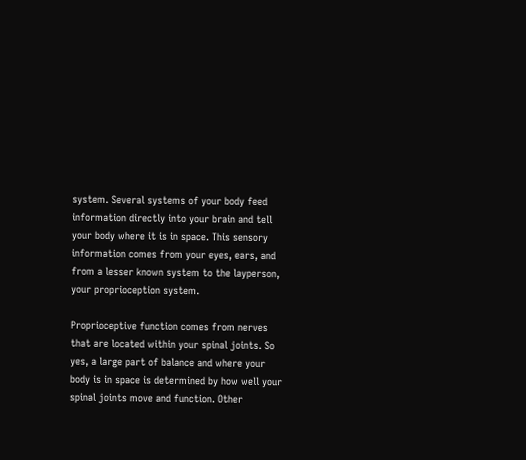system. Several systems of your body feed information directly into your brain and tell your body where it is in space. This sensory information comes from your eyes, ears, and from a lesser known system to the layperson, your proprioception system.

Proprioceptive function comes from nerves that are located within your spinal joints. So yes, a large part of balance and where your body is in space is determined by how well your spinal joints move and function. Other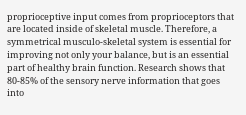proprioceptive input comes from proprioceptors that are located inside of skeletal muscle. Therefore, a symmetrical musculo-skeletal system is essential for improving not only your balance, but is an essential part of healthy brain function. Research shows that 80-85% of the sensory nerve information that goes into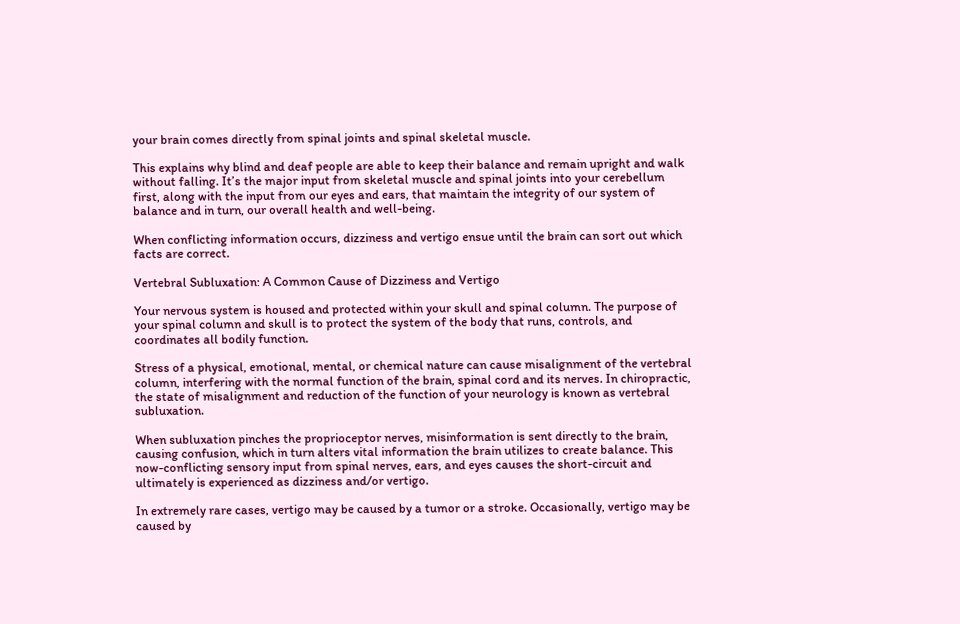your brain comes directly from spinal joints and spinal skeletal muscle.

This explains why blind and deaf people are able to keep their balance and remain upright and walk without falling. It’s the major input from skeletal muscle and spinal joints into your cerebellum first, along with the input from our eyes and ears, that maintain the integrity of our system of balance and in turn, our overall health and well-being.

When conflicting information occurs, dizziness and vertigo ensue until the brain can sort out which facts are correct.

Vertebral Subluxation: A Common Cause of Dizziness and Vertigo

Your nervous system is housed and protected within your skull and spinal column. The purpose of your spinal column and skull is to protect the system of the body that runs, controls, and coordinates all bodily function.

Stress of a physical, emotional, mental, or chemical nature can cause misalignment of the vertebral column, interfering with the normal function of the brain, spinal cord and its nerves. In chiropractic, the state of misalignment and reduction of the function of your neurology is known as vertebral subluxation.

When subluxation pinches the proprioceptor nerves, misinformation is sent directly to the brain, causing confusion, which in turn alters vital information the brain utilizes to create balance. This now-conflicting sensory input from spinal nerves, ears, and eyes causes the short-circuit and ultimately is experienced as dizziness and/or vertigo.

In extremely rare cases, vertigo may be caused by a tumor or a stroke. Occasionally, vertigo may be caused by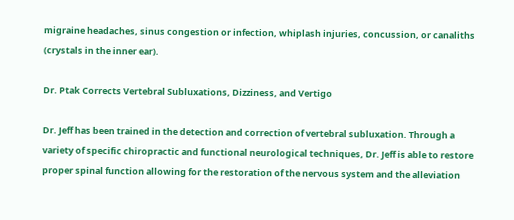migraine headaches, sinus congestion or infection, whiplash injuries, concussion, or canaliths (crystals in the inner ear).

Dr. Ptak Corrects Vertebral Subluxations, Dizziness, and Vertigo

Dr. Jeff has been trained in the detection and correction of vertebral subluxation. Through a variety of specific chiropractic and functional neurological techniques, Dr. Jeff is able to restore proper spinal function allowing for the restoration of the nervous system and the alleviation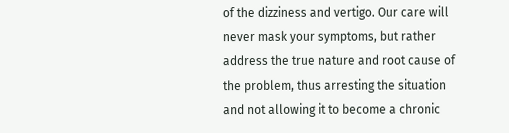of the dizziness and vertigo. Our care will never mask your symptoms, but rather address the true nature and root cause of the problem, thus arresting the situation and not allowing it to become a chronic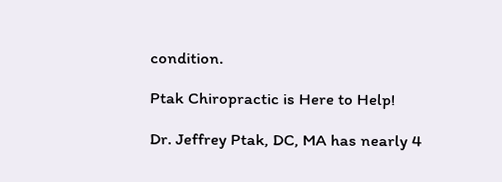condition.

Ptak Chiropractic is Here to Help!

Dr. Jeffrey Ptak, DC, MA has nearly 4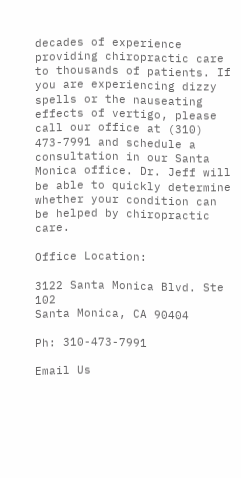decades of experience providing chiropractic care to thousands of patients. If you are experiencing dizzy spells or the nauseating effects of vertigo, please call our office at (310) 473-7991 and schedule a consultation in our Santa Monica office. Dr. Jeff will be able to quickly determine whether your condition can be helped by chiropractic care.

Office Location:

3122 Santa Monica Blvd. Ste 102
Santa Monica, CA 90404

Ph: 310-473-7991

Email Us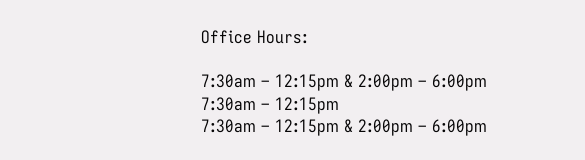Office Hours:

7:30am – 12:15pm & 2:00pm – 6:00pm
7:30am – 12:15pm
7:30am – 12:15pm & 2:00pm – 6:00pm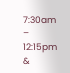7:30am – 12:15pm &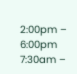2:00pm – 6:00pm
7:30am –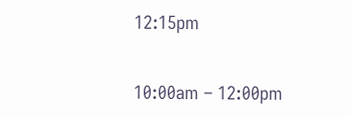12:15pm


10:00am – 12:00pm